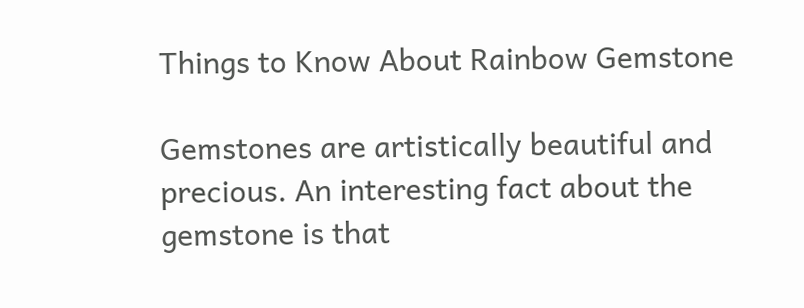Things to Know About Rainbow Gemstone

Gemstones are artistically beautiful and precious. An interesting fact about the gemstone is that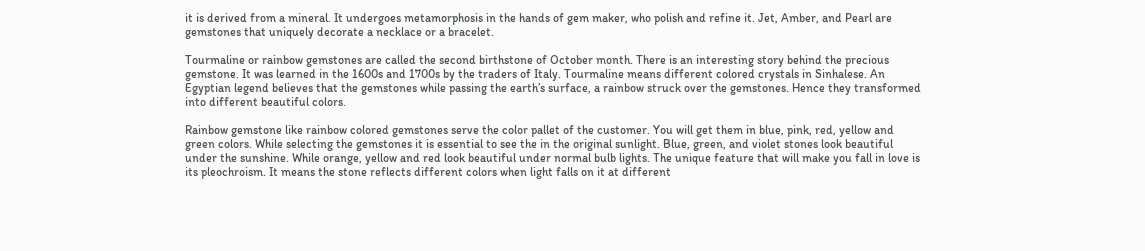it is derived from a mineral. It undergoes metamorphosis in the hands of gem maker, who polish and refine it. Jet, Amber, and Pearl are gemstones that uniquely decorate a necklace or a bracelet.

Tourmaline or rainbow gemstones are called the second birthstone of October month. There is an interesting story behind the precious gemstone. It was learned in the 1600s and 1700s by the traders of Italy. Tourmaline means different colored crystals in Sinhalese. An Egyptian legend believes that the gemstones while passing the earth’s surface, a rainbow struck over the gemstones. Hence they transformed into different beautiful colors.

Rainbow gemstone like rainbow colored gemstones serve the color pallet of the customer. You will get them in blue, pink, red, yellow and green colors. While selecting the gemstones it is essential to see the in the original sunlight. Blue, green, and violet stones look beautiful under the sunshine. While orange, yellow and red look beautiful under normal bulb lights. The unique feature that will make you fall in love is its pleochroism. It means the stone reflects different colors when light falls on it at different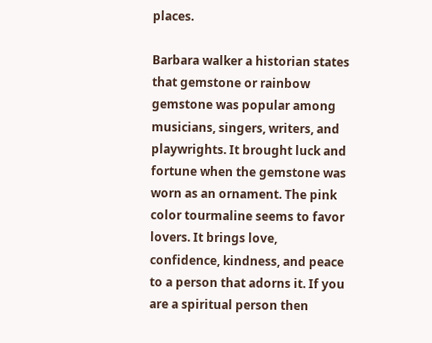places.

Barbara walker a historian states that gemstone or rainbow gemstone was popular among musicians, singers, writers, and playwrights. It brought luck and fortune when the gemstone was worn as an ornament. The pink color tourmaline seems to favor lovers. It brings love, confidence, kindness, and peace to a person that adorns it. If you are a spiritual person then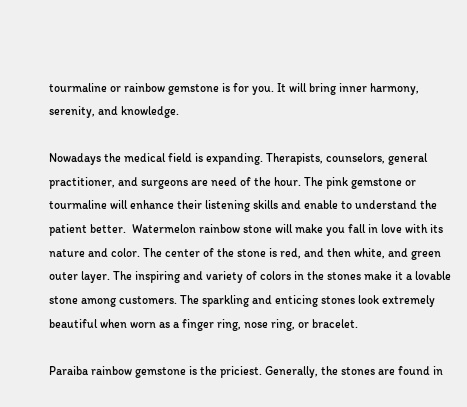tourmaline or rainbow gemstone is for you. It will bring inner harmony, serenity, and knowledge.

Nowadays the medical field is expanding. Therapists, counselors, general practitioner, and surgeons are need of the hour. The pink gemstone or tourmaline will enhance their listening skills and enable to understand the patient better.  Watermelon rainbow stone will make you fall in love with its nature and color. The center of the stone is red, and then white, and green outer layer. The inspiring and variety of colors in the stones make it a lovable stone among customers. The sparkling and enticing stones look extremely beautiful when worn as a finger ring, nose ring, or bracelet.

Paraiba rainbow gemstone is the priciest. Generally, the stones are found in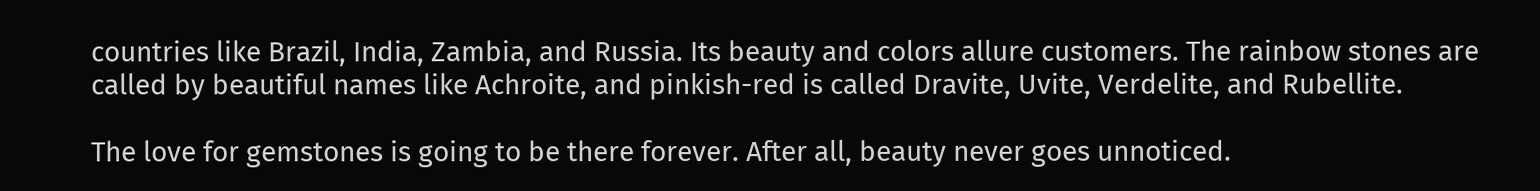countries like Brazil, India, Zambia, and Russia. Its beauty and colors allure customers. The rainbow stones are called by beautiful names like Achroite, and pinkish-red is called Dravite, Uvite, Verdelite, and Rubellite.

The love for gemstones is going to be there forever. After all, beauty never goes unnoticed.